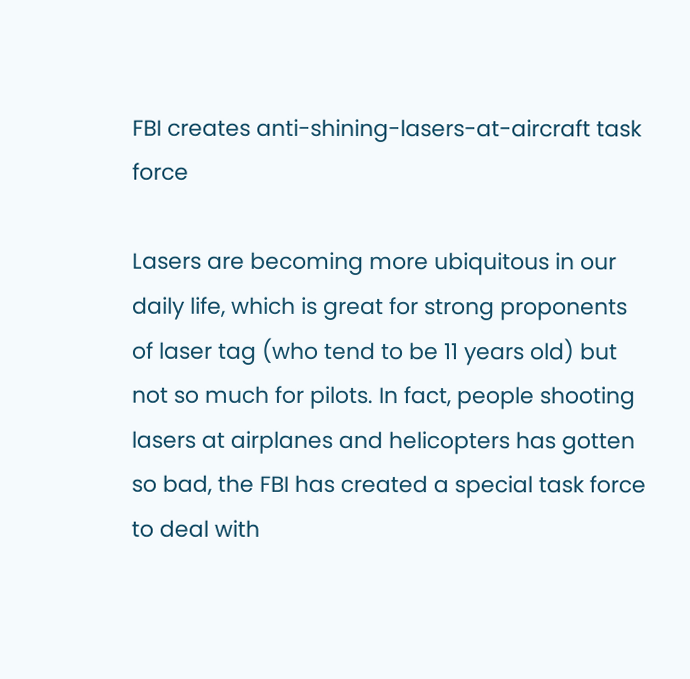FBI creates anti-shining-lasers-at-aircraft task force

Lasers are becoming more ubiquitous in our daily life, which is great for strong proponents of laser tag (who tend to be 11 years old) but not so much for pilots. In fact, people shooting lasers at airplanes and helicopters has gotten so bad, the FBI has created a special task force to deal with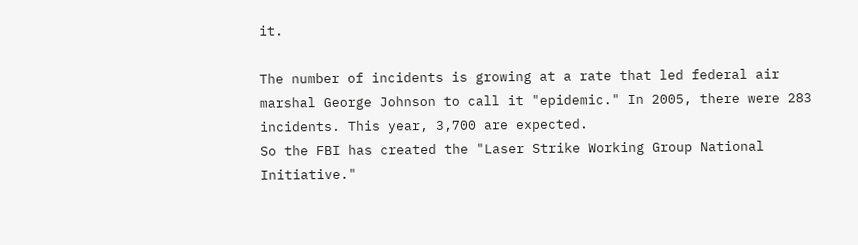it.

The number of incidents is growing at a rate that led federal air marshal George Johnson to call it "epidemic." In 2005, there were 283 incidents. This year, 3,700 are expected.
So the FBI has created the "Laser Strike Working Group National Initiative."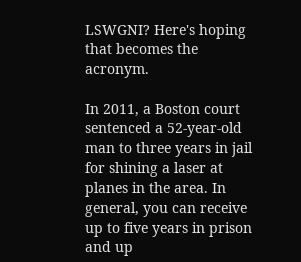LSWGNI? Here's hoping that becomes the acronym.

In 2011, a Boston court sentenced a 52-year-old man to three years in jail for shining a laser at planes in the area. In general, you can receive up to five years in prison and up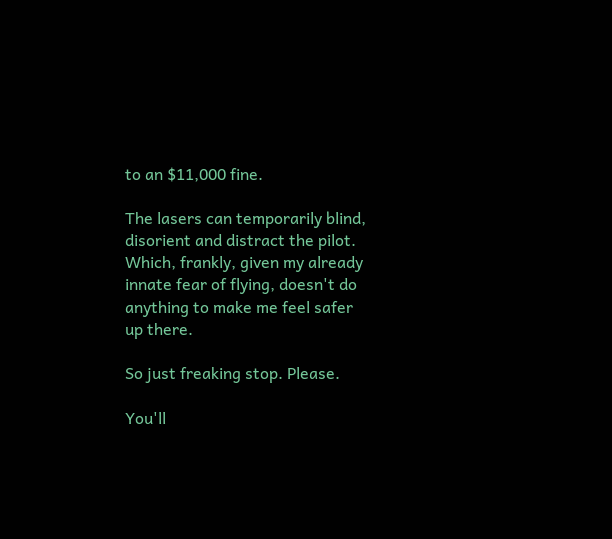to an $11,000 fine.

The lasers can temporarily blind, disorient and distract the pilot. Which, frankly, given my already innate fear of flying, doesn't do anything to make me feel safer up there.

So just freaking stop. Please.

You'll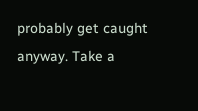probably get caught anyway. Take a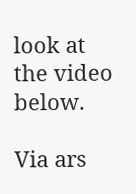look at the video below.

Via ars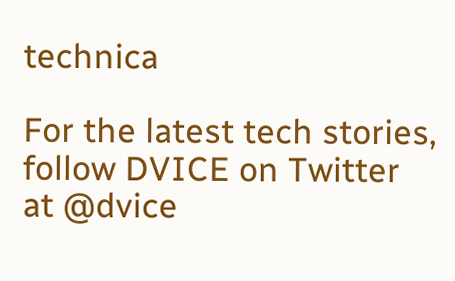technica

For the latest tech stories, follow DVICE on Twitter
at @dvice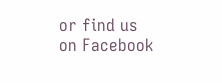or find us on Facebook